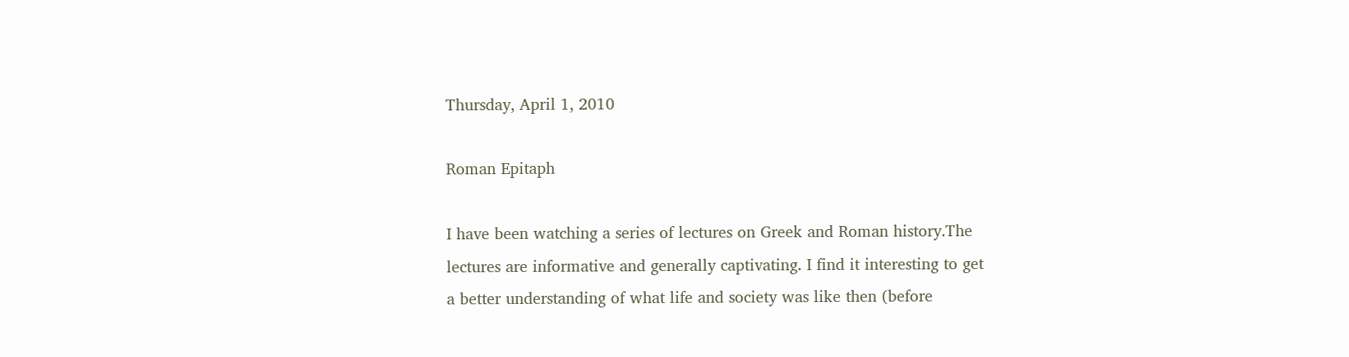Thursday, April 1, 2010

Roman Epitaph

I have been watching a series of lectures on Greek and Roman history.The lectures are informative and generally captivating. I find it interesting to get a better understanding of what life and society was like then (before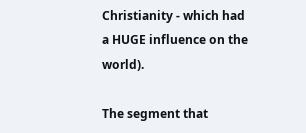Christianity - which had a HUGE influence on the world).

The segment that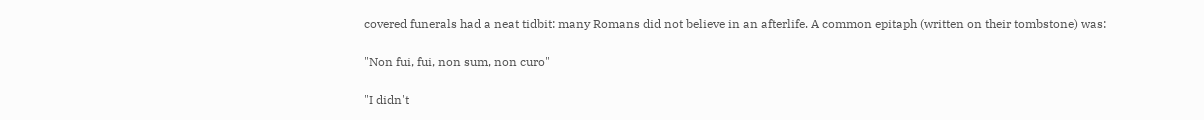covered funerals had a neat tidbit: many Romans did not believe in an afterlife. A common epitaph (written on their tombstone) was:

"Non fui, fui, non sum, non curo"

"I didn't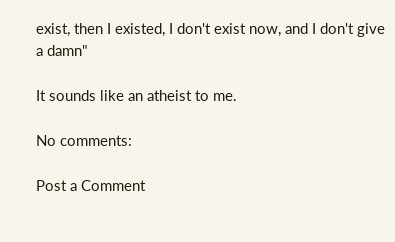exist, then I existed, I don't exist now, and I don't give a damn"

It sounds like an atheist to me.

No comments:

Post a Comment